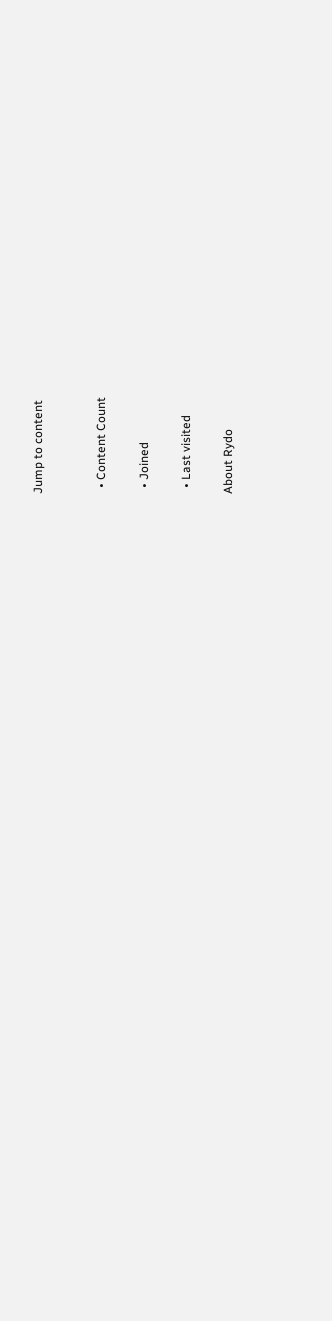Jump to content


  • Content Count

  • Joined

  • Last visited

About Rydo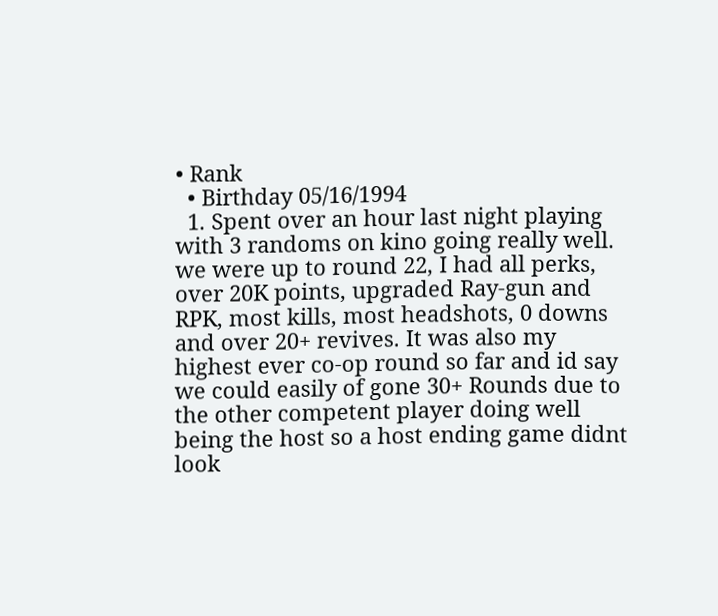• Rank
  • Birthday 05/16/1994
  1. Spent over an hour last night playing with 3 randoms on kino going really well. we were up to round 22, I had all perks, over 20K points, upgraded Ray-gun and RPK, most kills, most headshots, 0 downs and over 20+ revives. It was also my highest ever co-op round so far and id say we could easily of gone 30+ Rounds due to the other competent player doing well being the host so a host ending game didnt look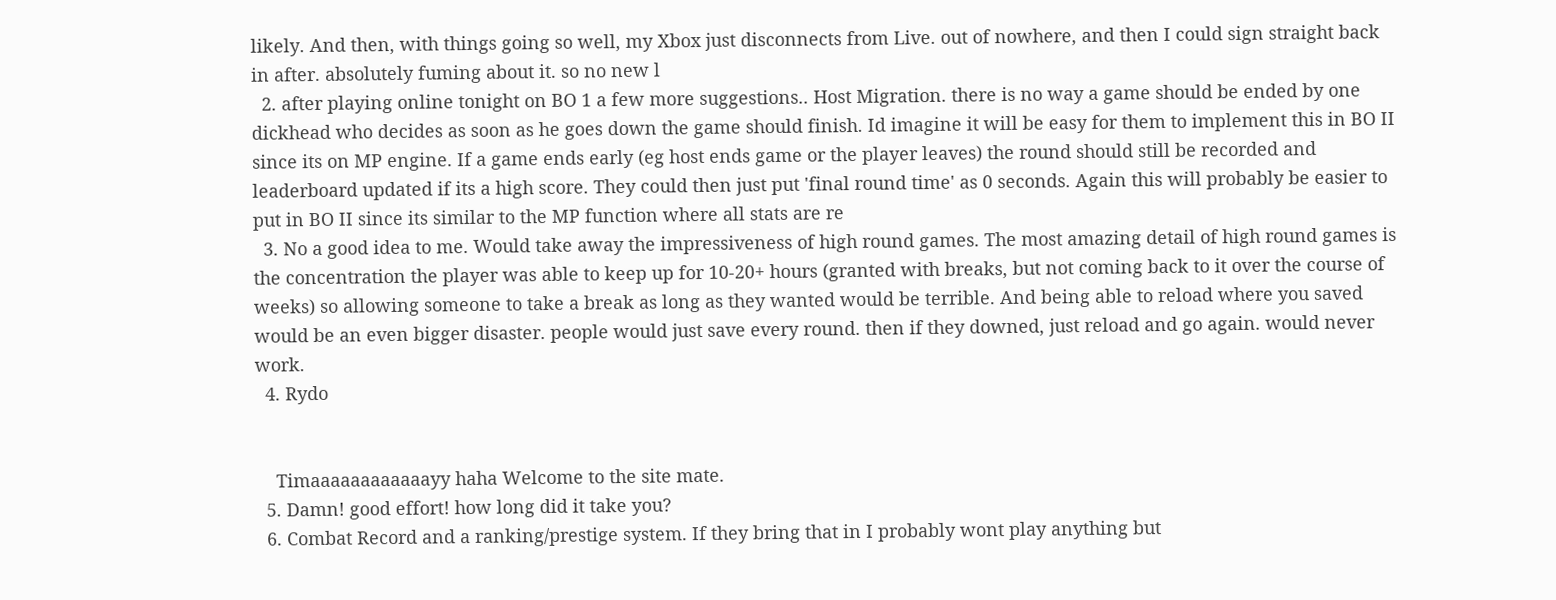likely. And then, with things going so well, my Xbox just disconnects from Live. out of nowhere, and then I could sign straight back in after. absolutely fuming about it. so no new l
  2. after playing online tonight on BO 1 a few more suggestions.. Host Migration. there is no way a game should be ended by one dickhead who decides as soon as he goes down the game should finish. Id imagine it will be easy for them to implement this in BO II since its on MP engine. If a game ends early (eg host ends game or the player leaves) the round should still be recorded and leaderboard updated if its a high score. They could then just put 'final round time' as 0 seconds. Again this will probably be easier to put in BO II since its similar to the MP function where all stats are re
  3. No a good idea to me. Would take away the impressiveness of high round games. The most amazing detail of high round games is the concentration the player was able to keep up for 10-20+ hours (granted with breaks, but not coming back to it over the course of weeks) so allowing someone to take a break as long as they wanted would be terrible. And being able to reload where you saved would be an even bigger disaster. people would just save every round. then if they downed, just reload and go again. would never work.
  4. Rydo


    Timaaaaaaaaaaaayy haha Welcome to the site mate.
  5. Damn! good effort! how long did it take you?
  6. Combat Record and a ranking/prestige system. If they bring that in I probably wont play anything but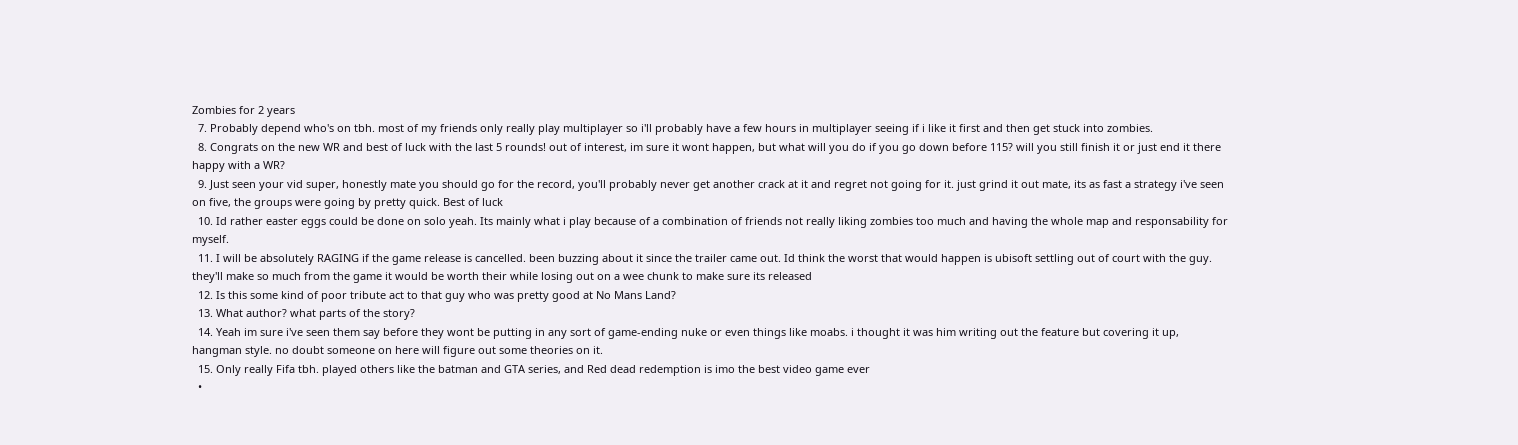Zombies for 2 years
  7. Probably depend who's on tbh. most of my friends only really play multiplayer so i'll probably have a few hours in multiplayer seeing if i like it first and then get stuck into zombies.
  8. Congrats on the new WR and best of luck with the last 5 rounds! out of interest, im sure it wont happen, but what will you do if you go down before 115? will you still finish it or just end it there happy with a WR?
  9. Just seen your vid super, honestly mate you should go for the record, you'll probably never get another crack at it and regret not going for it. just grind it out mate, its as fast a strategy i've seen on five, the groups were going by pretty quick. Best of luck
  10. Id rather easter eggs could be done on solo yeah. Its mainly what i play because of a combination of friends not really liking zombies too much and having the whole map and responsability for myself.
  11. I will be absolutely RAGING if the game release is cancelled. been buzzing about it since the trailer came out. Id think the worst that would happen is ubisoft settling out of court with the guy. they'll make so much from the game it would be worth their while losing out on a wee chunk to make sure its released
  12. Is this some kind of poor tribute act to that guy who was pretty good at No Mans Land?
  13. What author? what parts of the story?
  14. Yeah im sure i've seen them say before they wont be putting in any sort of game-ending nuke or even things like moabs. i thought it was him writing out the feature but covering it up, hangman style. no doubt someone on here will figure out some theories on it.
  15. Only really Fifa tbh. played others like the batman and GTA series, and Red dead redemption is imo the best video game ever
  •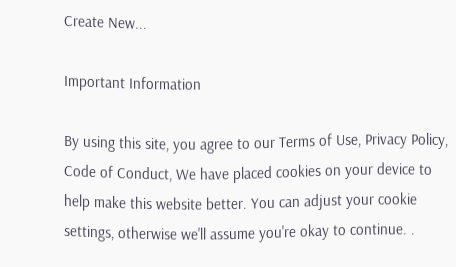Create New...

Important Information

By using this site, you agree to our Terms of Use, Privacy Policy, Code of Conduct, We have placed cookies on your device to help make this website better. You can adjust your cookie settings, otherwise we'll assume you're okay to continue. .